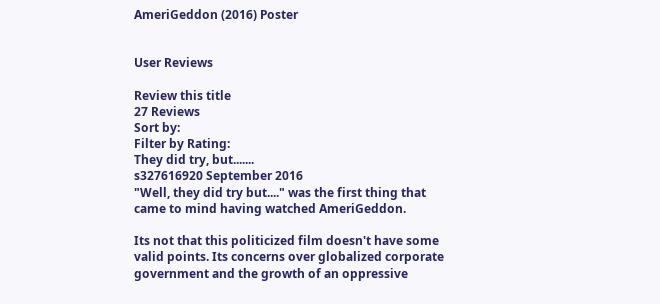AmeriGeddon (2016) Poster


User Reviews

Review this title
27 Reviews
Sort by:
Filter by Rating:
They did try, but.......
s327616920 September 2016
"Well, they did try but...." was the first thing that came to mind having watched AmeriGeddon.

Its not that this politicized film doesn't have some valid points. Its concerns over globalized corporate government and the growth of an oppressive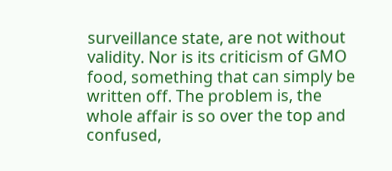surveillance state, are not without validity. Nor is its criticism of GMO food, something that can simply be written off. The problem is, the whole affair is so over the top and confused,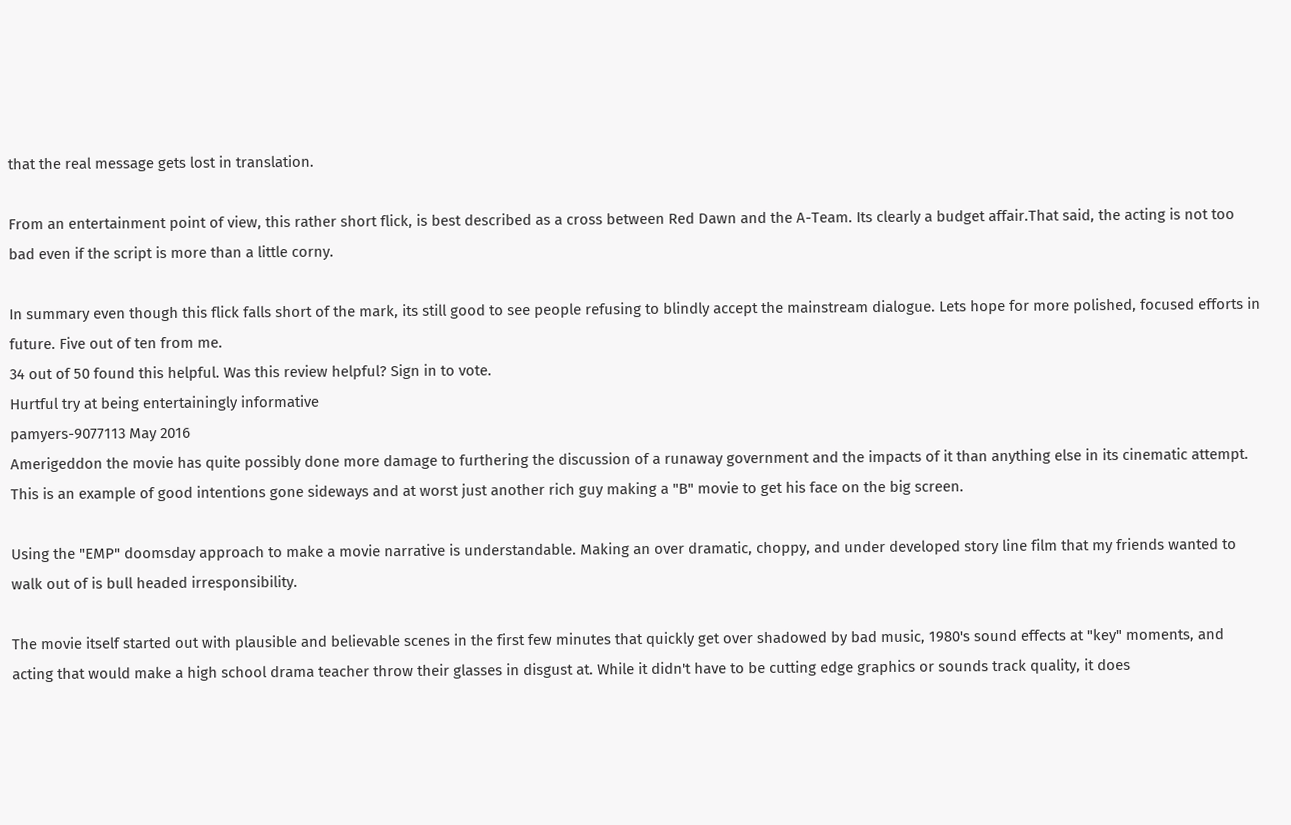that the real message gets lost in translation.

From an entertainment point of view, this rather short flick, is best described as a cross between Red Dawn and the A-Team. Its clearly a budget affair.That said, the acting is not too bad even if the script is more than a little corny.

In summary even though this flick falls short of the mark, its still good to see people refusing to blindly accept the mainstream dialogue. Lets hope for more polished, focused efforts in future. Five out of ten from me.
34 out of 50 found this helpful. Was this review helpful? Sign in to vote.
Hurtful try at being entertainingly informative
pamyers-9077113 May 2016
Amerigeddon the movie has quite possibly done more damage to furthering the discussion of a runaway government and the impacts of it than anything else in its cinematic attempt. This is an example of good intentions gone sideways and at worst just another rich guy making a "B" movie to get his face on the big screen.

Using the "EMP" doomsday approach to make a movie narrative is understandable. Making an over dramatic, choppy, and under developed story line film that my friends wanted to walk out of is bull headed irresponsibility.

The movie itself started out with plausible and believable scenes in the first few minutes that quickly get over shadowed by bad music, 1980's sound effects at "key" moments, and acting that would make a high school drama teacher throw their glasses in disgust at. While it didn't have to be cutting edge graphics or sounds track quality, it does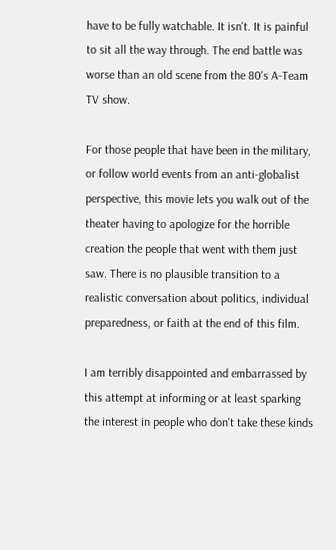have to be fully watchable. It isn't. It is painful to sit all the way through. The end battle was worse than an old scene from the 80's A-Team TV show.

For those people that have been in the military, or follow world events from an anti-globalist perspective, this movie lets you walk out of the theater having to apologize for the horrible creation the people that went with them just saw. There is no plausible transition to a realistic conversation about politics, individual preparedness, or faith at the end of this film.

I am terribly disappointed and embarrassed by this attempt at informing or at least sparking the interest in people who don't take these kinds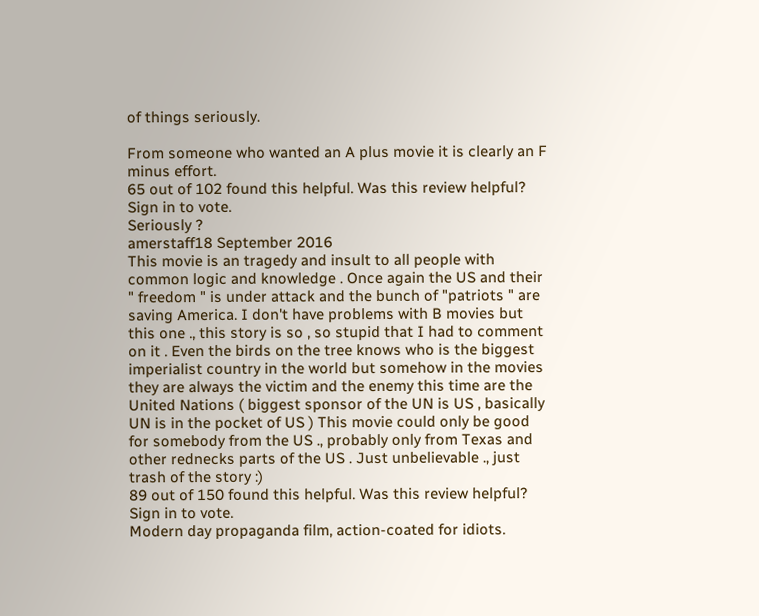of things seriously.

From someone who wanted an A plus movie it is clearly an F minus effort.
65 out of 102 found this helpful. Was this review helpful? Sign in to vote.
Seriously ?
amerstaff18 September 2016
This movie is an tragedy and insult to all people with common logic and knowledge . Once again the US and their " freedom " is under attack and the bunch of "patriots " are saving America. I don't have problems with B movies but this one ., this story is so , so stupid that I had to comment on it . Even the birds on the tree knows who is the biggest imperialist country in the world but somehow in the movies they are always the victim and the enemy this time are the United Nations ( biggest sponsor of the UN is US , basically UN is in the pocket of US ) This movie could only be good for somebody from the US ., probably only from Texas and other rednecks parts of the US . Just unbelievable ., just trash of the story :)
89 out of 150 found this helpful. Was this review helpful? Sign in to vote.
Modern day propaganda film, action-coated for idiots.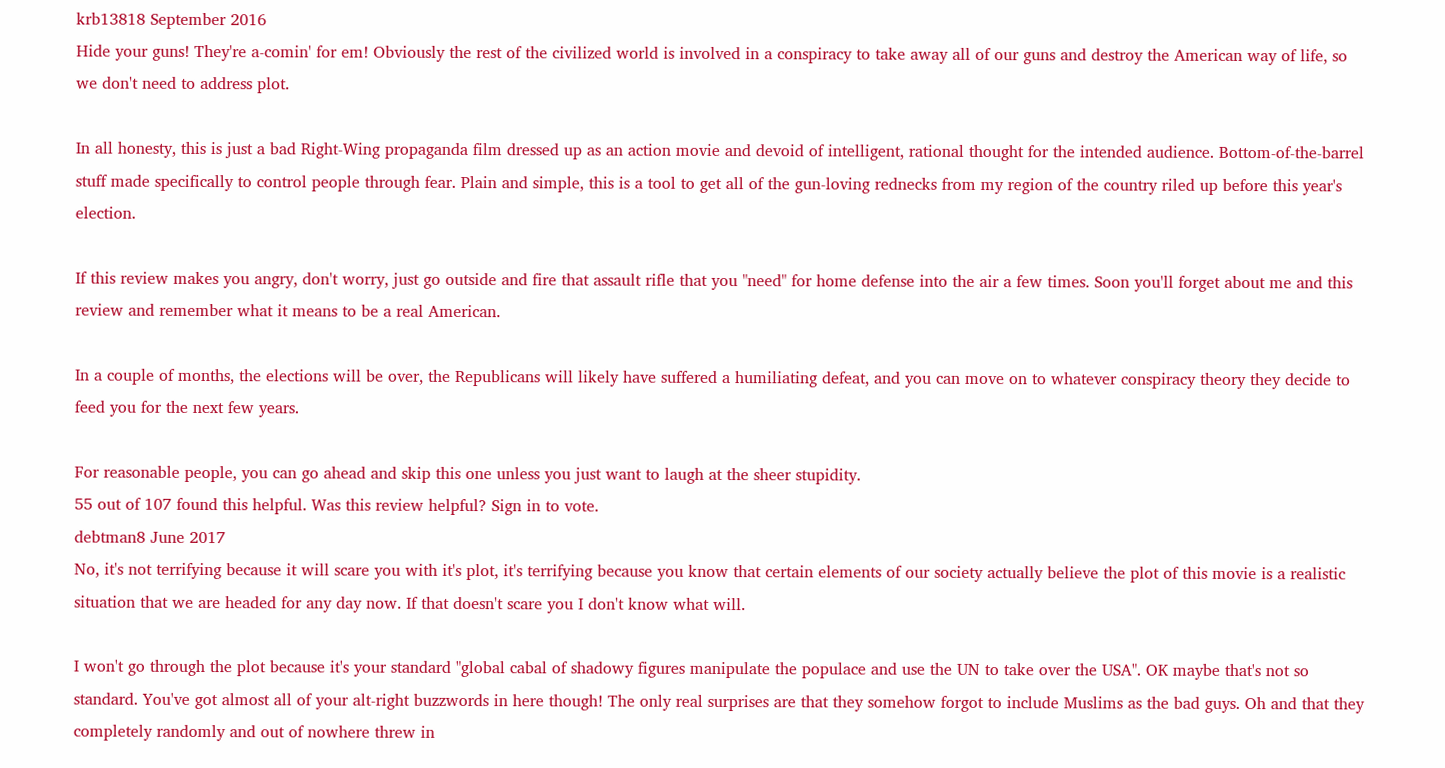krb13818 September 2016
Hide your guns! They're a-comin' for em! Obviously the rest of the civilized world is involved in a conspiracy to take away all of our guns and destroy the American way of life, so we don't need to address plot.

In all honesty, this is just a bad Right-Wing propaganda film dressed up as an action movie and devoid of intelligent, rational thought for the intended audience. Bottom-of-the-barrel stuff made specifically to control people through fear. Plain and simple, this is a tool to get all of the gun-loving rednecks from my region of the country riled up before this year's election.

If this review makes you angry, don't worry, just go outside and fire that assault rifle that you "need" for home defense into the air a few times. Soon you'll forget about me and this review and remember what it means to be a real American.

In a couple of months, the elections will be over, the Republicans will likely have suffered a humiliating defeat, and you can move on to whatever conspiracy theory they decide to feed you for the next few years.

For reasonable people, you can go ahead and skip this one unless you just want to laugh at the sheer stupidity.
55 out of 107 found this helpful. Was this review helpful? Sign in to vote.
debtman8 June 2017
No, it's not terrifying because it will scare you with it's plot, it's terrifying because you know that certain elements of our society actually believe the plot of this movie is a realistic situation that we are headed for any day now. If that doesn't scare you I don't know what will.

I won't go through the plot because it's your standard "global cabal of shadowy figures manipulate the populace and use the UN to take over the USA". OK maybe that's not so standard. You've got almost all of your alt-right buzzwords in here though! The only real surprises are that they somehow forgot to include Muslims as the bad guys. Oh and that they completely randomly and out of nowhere threw in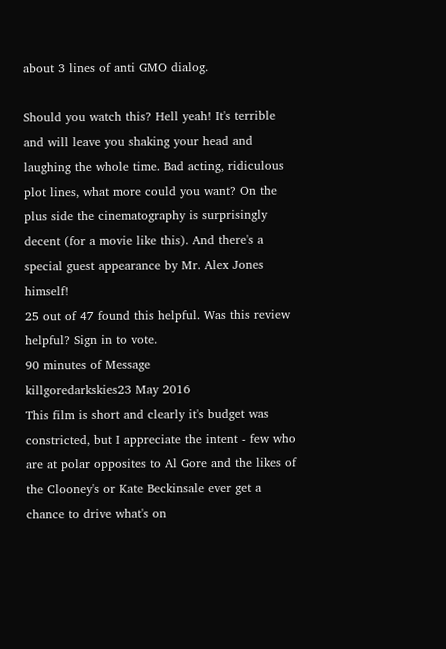about 3 lines of anti GMO dialog.

Should you watch this? Hell yeah! It's terrible and will leave you shaking your head and laughing the whole time. Bad acting, ridiculous plot lines, what more could you want? On the plus side the cinematography is surprisingly decent (for a movie like this). And there's a special guest appearance by Mr. Alex Jones himself!
25 out of 47 found this helpful. Was this review helpful? Sign in to vote.
90 minutes of Message
killgoredarkskies23 May 2016
This film is short and clearly it's budget was constricted, but I appreciate the intent - few who are at polar opposites to Al Gore and the likes of the Clooney's or Kate Beckinsale ever get a chance to drive what's on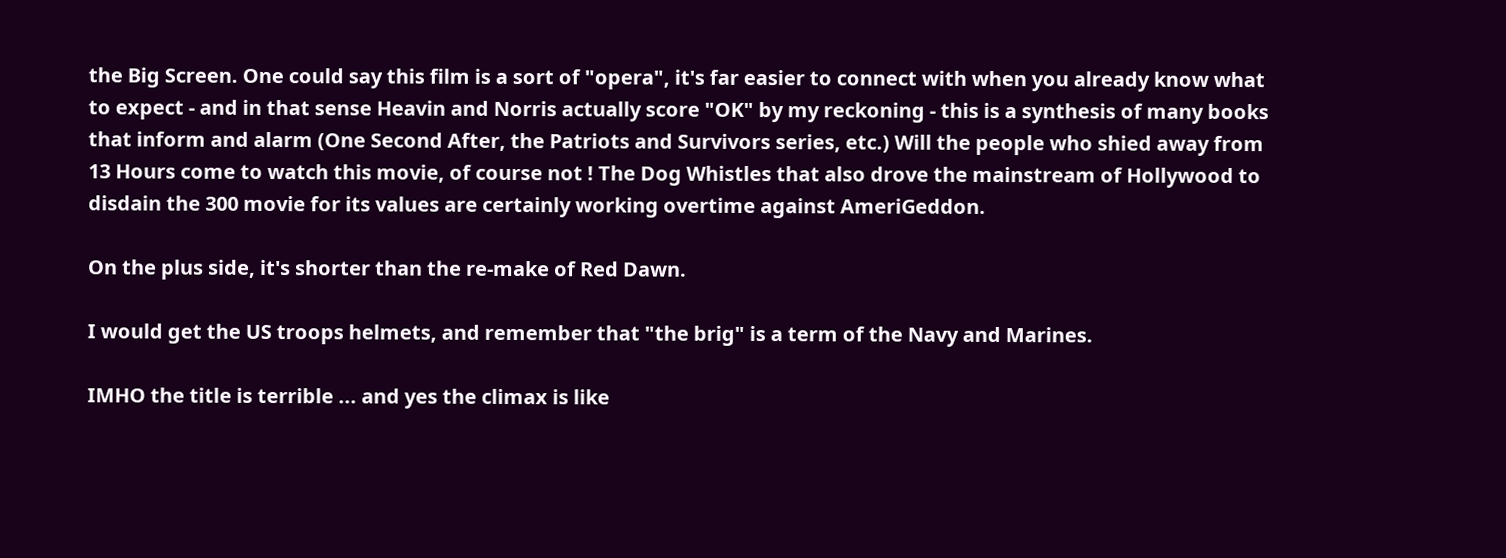the Big Screen. One could say this film is a sort of "opera", it's far easier to connect with when you already know what to expect - and in that sense Heavin and Norris actually score "OK" by my reckoning - this is a synthesis of many books that inform and alarm (One Second After, the Patriots and Survivors series, etc.) Will the people who shied away from 13 Hours come to watch this movie, of course not ! The Dog Whistles that also drove the mainstream of Hollywood to disdain the 300 movie for its values are certainly working overtime against AmeriGeddon.

On the plus side, it's shorter than the re-make of Red Dawn.

I would get the US troops helmets, and remember that "the brig" is a term of the Navy and Marines.

IMHO the title is terrible ... and yes the climax is like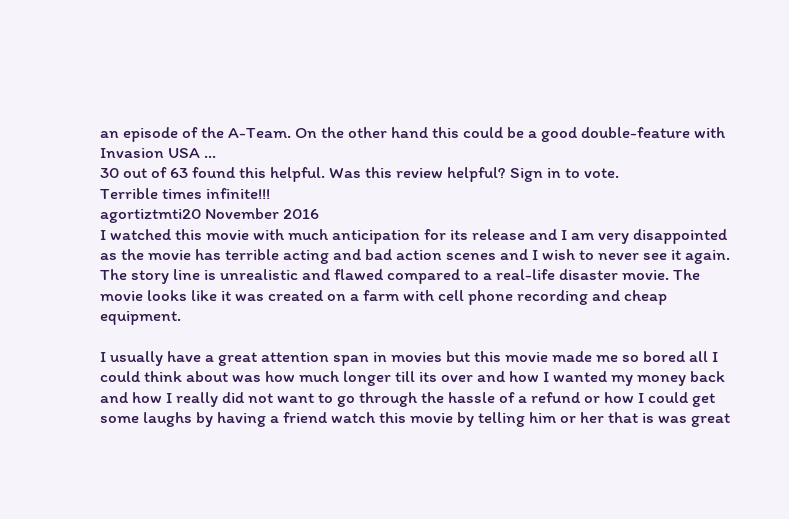an episode of the A-Team. On the other hand this could be a good double-feature with Invasion USA ...
30 out of 63 found this helpful. Was this review helpful? Sign in to vote.
Terrible times infinite!!!
agortiztmti20 November 2016
I watched this movie with much anticipation for its release and I am very disappointed as the movie has terrible acting and bad action scenes and I wish to never see it again. The story line is unrealistic and flawed compared to a real-life disaster movie. The movie looks like it was created on a farm with cell phone recording and cheap equipment.

I usually have a great attention span in movies but this movie made me so bored all I could think about was how much longer till its over and how I wanted my money back and how I really did not want to go through the hassle of a refund or how I could get some laughs by having a friend watch this movie by telling him or her that is was great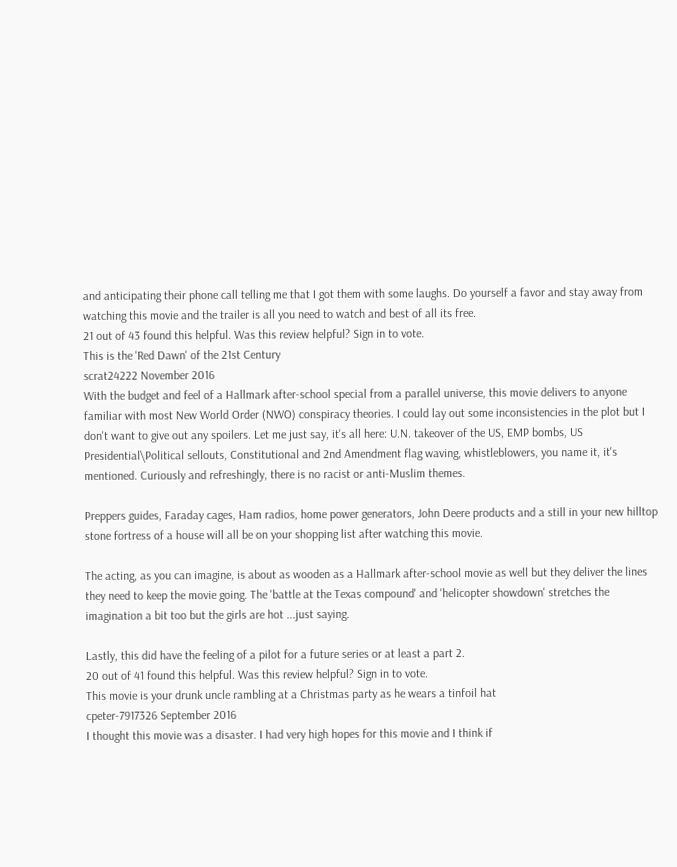and anticipating their phone call telling me that I got them with some laughs. Do yourself a favor and stay away from watching this movie and the trailer is all you need to watch and best of all its free.
21 out of 43 found this helpful. Was this review helpful? Sign in to vote.
This is the 'Red Dawn' of the 21st Century
scrat24222 November 2016
With the budget and feel of a Hallmark after-school special from a parallel universe, this movie delivers to anyone familiar with most New World Order (NWO) conspiracy theories. I could lay out some inconsistencies in the plot but I don't want to give out any spoilers. Let me just say, it's all here: U.N. takeover of the US, EMP bombs, US Presidential\Political sellouts, Constitutional and 2nd Amendment flag waving, whistleblowers, you name it, it's mentioned. Curiously and refreshingly, there is no racist or anti-Muslim themes.

Preppers guides, Faraday cages, Ham radios, home power generators, John Deere products and a still in your new hilltop stone fortress of a house will all be on your shopping list after watching this movie.

The acting, as you can imagine, is about as wooden as a Hallmark after-school movie as well but they deliver the lines they need to keep the movie going. The 'battle at the Texas compound' and 'helicopter showdown' stretches the imagination a bit too but the girls are hot ...just saying.

Lastly, this did have the feeling of a pilot for a future series or at least a part 2.
20 out of 41 found this helpful. Was this review helpful? Sign in to vote.
This movie is your drunk uncle rambling at a Christmas party as he wears a tinfoil hat
cpeter-7917326 September 2016
I thought this movie was a disaster. I had very high hopes for this movie and I think if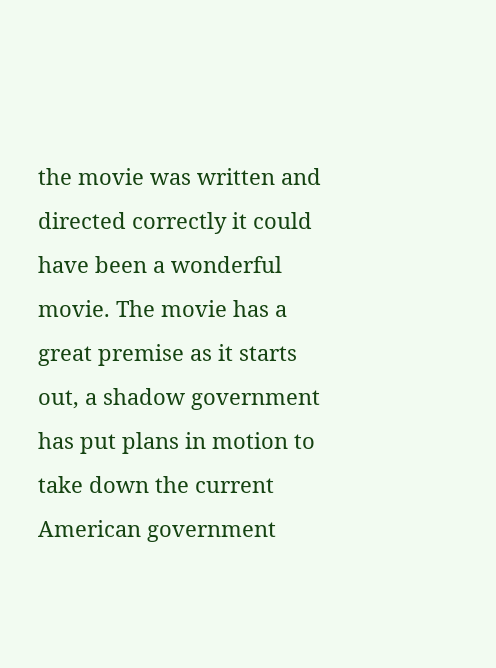the movie was written and directed correctly it could have been a wonderful movie. The movie has a great premise as it starts out, a shadow government has put plans in motion to take down the current American government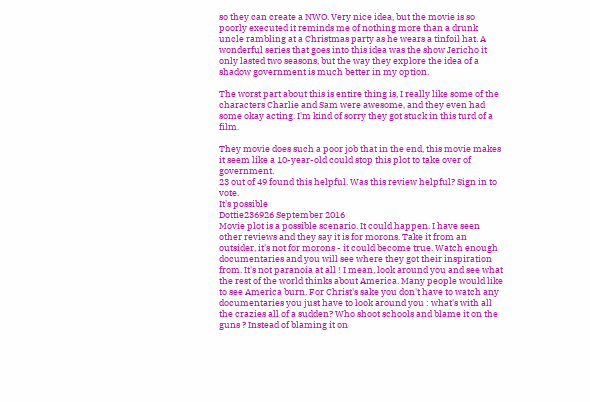so they can create a NWO. Very nice idea, but the movie is so poorly executed it reminds me of nothing more than a drunk uncle rambling at a Christmas party as he wears a tinfoil hat. A wonderful series that goes into this idea was the show Jericho it only lasted two seasons, but the way they explore the idea of a shadow government is much better in my option.

The worst part about this is entire thing is, I really like some of the characters Charlie and Sam were awesome, and they even had some okay acting. I'm kind of sorry they got stuck in this turd of a film.

They movie does such a poor job that in the end, this movie makes it seem like a 10-year-old could stop this plot to take over of government.
23 out of 49 found this helpful. Was this review helpful? Sign in to vote.
It's possible
Dottie236926 September 2016
Movie plot is a possible scenario. It could happen. I have seen other reviews and they say it is for morons. Take it from an outsider, it's not for morons - it could become true. Watch enough documentaries and you will see where they got their inspiration from. It's not paranoia at all ! I mean, look around you and see what the rest of the world thinks about America. Many people would like to see America burn. For Christ's sake you don't have to watch any documentaries you just have to look around you : what's with all the crazies all of a sudden? Who shoot schools and blame it on the guns ? Instead of blaming it on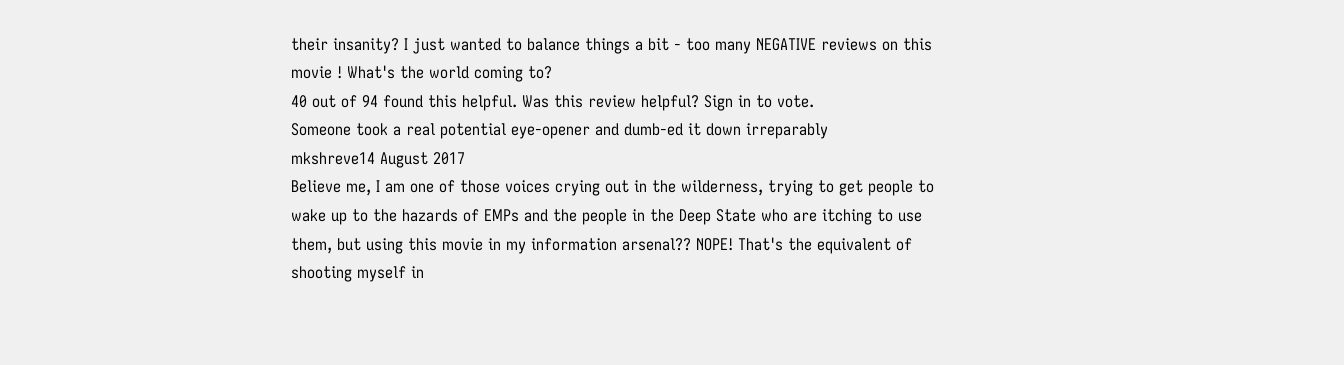their insanity? I just wanted to balance things a bit - too many NEGATIVE reviews on this movie ! What's the world coming to?
40 out of 94 found this helpful. Was this review helpful? Sign in to vote.
Someone took a real potential eye-opener and dumb-ed it down irreparably
mkshreve14 August 2017
Believe me, I am one of those voices crying out in the wilderness, trying to get people to wake up to the hazards of EMPs and the people in the Deep State who are itching to use them, but using this movie in my information arsenal?? NOPE! That's the equivalent of shooting myself in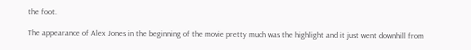the foot.

The appearance of Alex Jones in the beginning of the movie pretty much was the highlight and it just went downhill from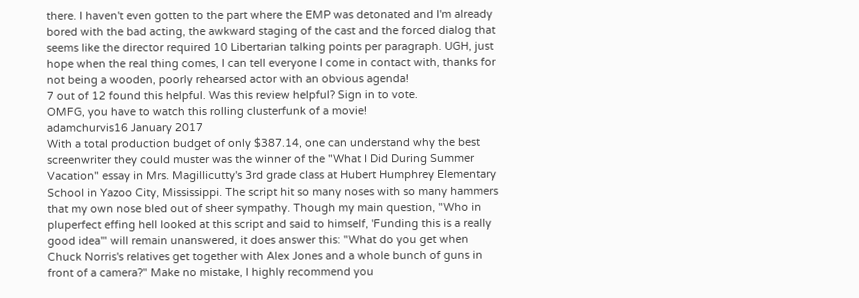there. I haven't even gotten to the part where the EMP was detonated and I'm already bored with the bad acting, the awkward staging of the cast and the forced dialog that seems like the director required 10 Libertarian talking points per paragraph. UGH, just hope when the real thing comes, I can tell everyone I come in contact with, thanks for not being a wooden, poorly rehearsed actor with an obvious agenda!
7 out of 12 found this helpful. Was this review helpful? Sign in to vote.
OMFG, you have to watch this rolling clusterfunk of a movie!
adamchurvis16 January 2017
With a total production budget of only $387.14, one can understand why the best screenwriter they could muster was the winner of the "What I Did During Summer Vacation" essay in Mrs. Magillicutty's 3rd grade class at Hubert Humphrey Elementary School in Yazoo City, Mississippi. The script hit so many noses with so many hammers that my own nose bled out of sheer sympathy. Though my main question, "Who in pluperfect effing hell looked at this script and said to himself, 'Funding this is a really good idea'" will remain unanswered, it does answer this: "What do you get when Chuck Norris's relatives get together with Alex Jones and a whole bunch of guns in front of a camera?" Make no mistake, I highly recommend you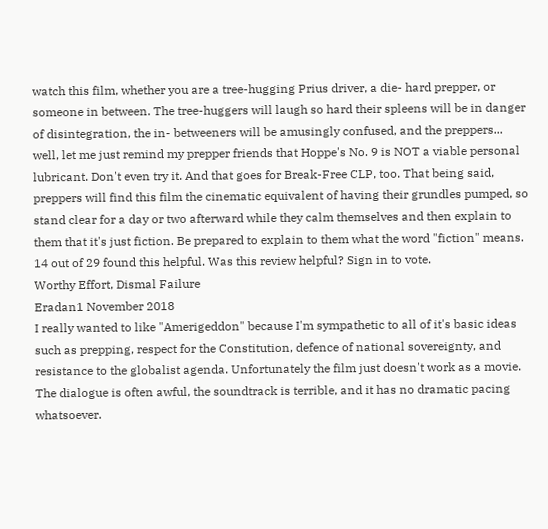watch this film, whether you are a tree-hugging Prius driver, a die- hard prepper, or someone in between. The tree-huggers will laugh so hard their spleens will be in danger of disintegration, the in- betweeners will be amusingly confused, and the preppers... well, let me just remind my prepper friends that Hoppe's No. 9 is NOT a viable personal lubricant. Don't even try it. And that goes for Break-Free CLP, too. That being said, preppers will find this film the cinematic equivalent of having their grundles pumped, so stand clear for a day or two afterward while they calm themselves and then explain to them that it's just fiction. Be prepared to explain to them what the word "fiction" means.
14 out of 29 found this helpful. Was this review helpful? Sign in to vote.
Worthy Effort, Dismal Failure
Eradan1 November 2018
I really wanted to like "Amerigeddon" because I'm sympathetic to all of it's basic ideas such as prepping, respect for the Constitution, defence of national sovereignty, and resistance to the globalist agenda. Unfortunately the film just doesn't work as a movie. The dialogue is often awful, the soundtrack is terrible, and it has no dramatic pacing whatsoever.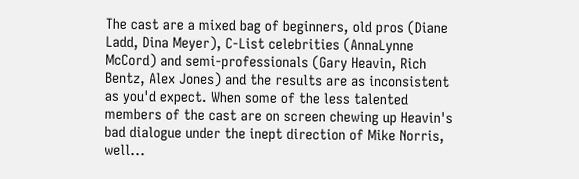The cast are a mixed bag of beginners, old pros (Diane Ladd, Dina Meyer), C-List celebrities (AnnaLynne McCord) and semi-professionals (Gary Heavin, Rich Bentz, Alex Jones) and the results are as inconsistent as you'd expect. When some of the less talented members of the cast are on screen chewing up Heavin's bad dialogue under the inept direction of Mike Norris, well...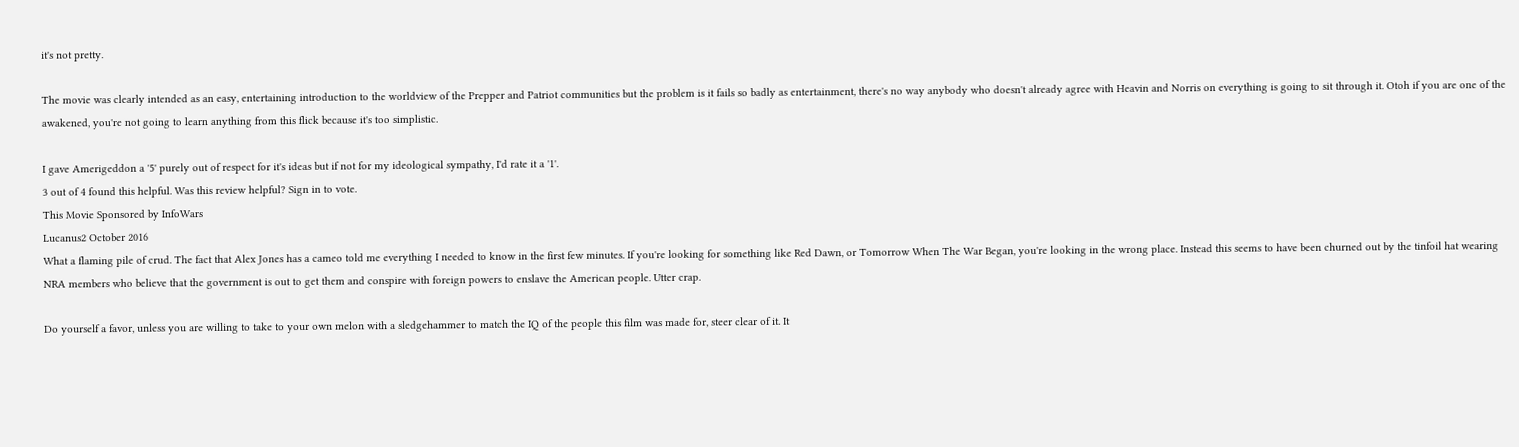it's not pretty.

The movie was clearly intended as an easy, entertaining introduction to the worldview of the Prepper and Patriot communities but the problem is it fails so badly as entertainment, there's no way anybody who doesn't already agree with Heavin and Norris on everything is going to sit through it. Otoh if you are one of the awakened, you're not going to learn anything from this flick because it's too simplistic.

I gave Amerigeddon a '5' purely out of respect for it's ideas but if not for my ideological sympathy, I'd rate it a '1'.
3 out of 4 found this helpful. Was this review helpful? Sign in to vote.
This Movie Sponsored by InfoWars
Lucanus2 October 2016
What a flaming pile of crud. The fact that Alex Jones has a cameo told me everything I needed to know in the first few minutes. If you're looking for something like Red Dawn, or Tomorrow When The War Began, you're looking in the wrong place. Instead this seems to have been churned out by the tinfoil hat wearing NRA members who believe that the government is out to get them and conspire with foreign powers to enslave the American people. Utter crap.

Do yourself a favor, unless you are willing to take to your own melon with a sledgehammer to match the IQ of the people this film was made for, steer clear of it. It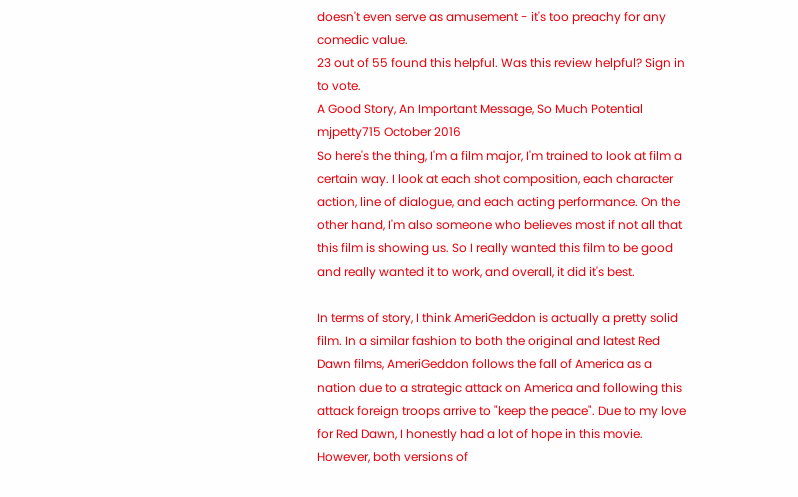doesn't even serve as amusement - it's too preachy for any comedic value.
23 out of 55 found this helpful. Was this review helpful? Sign in to vote.
A Good Story, An Important Message, So Much Potential
mjpetty715 October 2016
So here's the thing, I'm a film major, I'm trained to look at film a certain way. I look at each shot composition, each character action, line of dialogue, and each acting performance. On the other hand, I'm also someone who believes most if not all that this film is showing us. So I really wanted this film to be good and really wanted it to work, and overall, it did it's best.

In terms of story, I think AmeriGeddon is actually a pretty solid film. In a similar fashion to both the original and latest Red Dawn films, AmeriGeddon follows the fall of America as a nation due to a strategic attack on America and following this attack foreign troops arrive to "keep the peace". Due to my love for Red Dawn, I honestly had a lot of hope in this movie. However, both versions of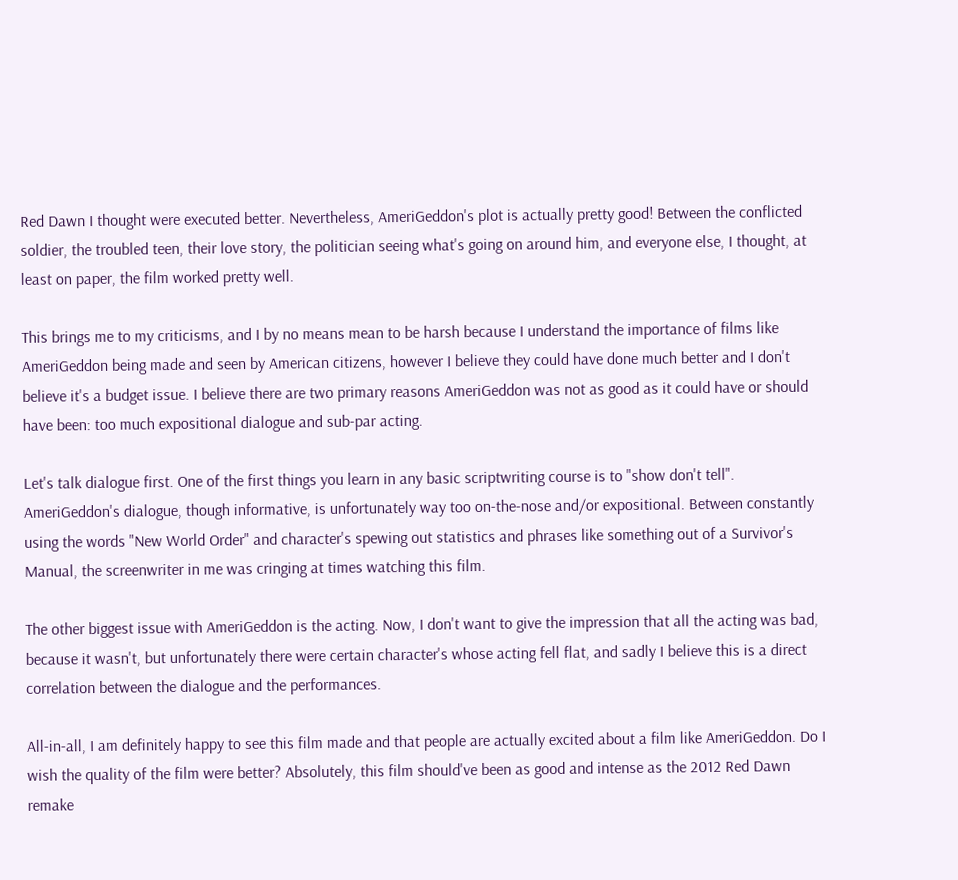Red Dawn I thought were executed better. Nevertheless, AmeriGeddon's plot is actually pretty good! Between the conflicted soldier, the troubled teen, their love story, the politician seeing what's going on around him, and everyone else, I thought, at least on paper, the film worked pretty well.

This brings me to my criticisms, and I by no means mean to be harsh because I understand the importance of films like AmeriGeddon being made and seen by American citizens, however I believe they could have done much better and I don't believe it's a budget issue. I believe there are two primary reasons AmeriGeddon was not as good as it could have or should have been: too much expositional dialogue and sub-par acting.

Let's talk dialogue first. One of the first things you learn in any basic scriptwriting course is to "show don't tell". AmeriGeddon's dialogue, though informative, is unfortunately way too on-the-nose and/or expositional. Between constantly using the words "New World Order" and character's spewing out statistics and phrases like something out of a Survivor's Manual, the screenwriter in me was cringing at times watching this film.

The other biggest issue with AmeriGeddon is the acting. Now, I don't want to give the impression that all the acting was bad, because it wasn't, but unfortunately there were certain character's whose acting fell flat, and sadly I believe this is a direct correlation between the dialogue and the performances.

All-in-all, I am definitely happy to see this film made and that people are actually excited about a film like AmeriGeddon. Do I wish the quality of the film were better? Absolutely, this film should've been as good and intense as the 2012 Red Dawn remake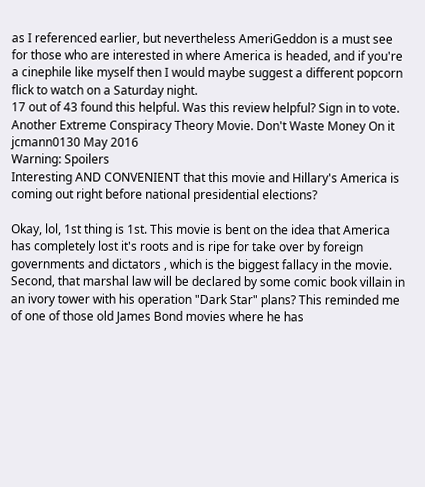as I referenced earlier, but nevertheless AmeriGeddon is a must see for those who are interested in where America is headed, and if you're a cinephile like myself then I would maybe suggest a different popcorn flick to watch on a Saturday night.
17 out of 43 found this helpful. Was this review helpful? Sign in to vote.
Another Extreme Conspiracy Theory Movie. Don't Waste Money On it
jcmann0130 May 2016
Warning: Spoilers
Interesting AND CONVENIENT that this movie and Hillary's America is coming out right before national presidential elections?

Okay, lol, 1st thing is 1st. This movie is bent on the idea that America has completely lost it's roots and is ripe for take over by foreign governments and dictators , which is the biggest fallacy in the movie. Second, that marshal law will be declared by some comic book villain in an ivory tower with his operation "Dark Star" plans? This reminded me of one of those old James Bond movies where he has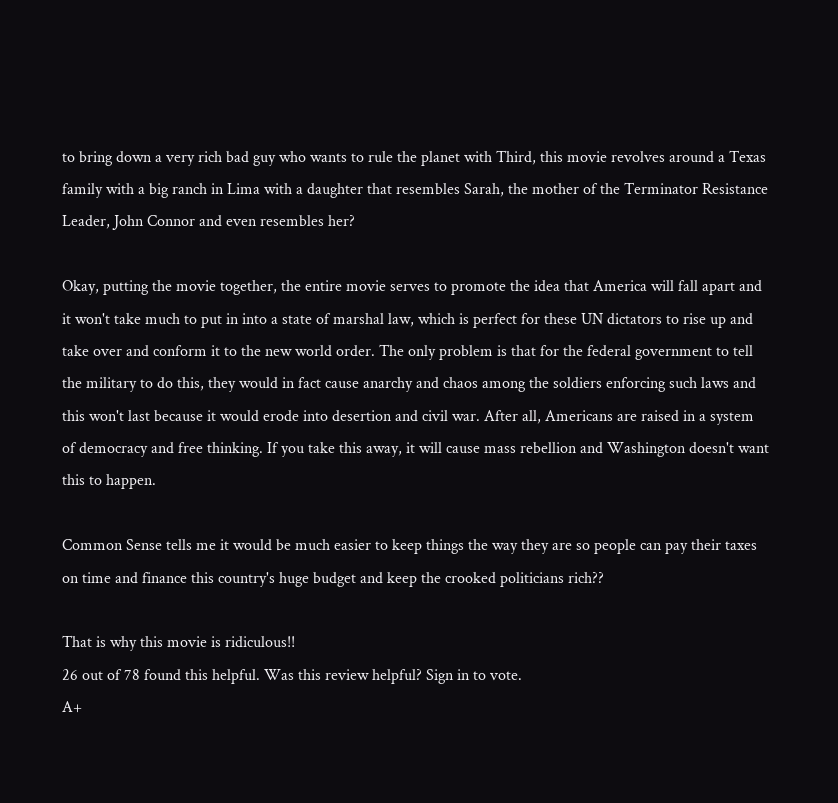to bring down a very rich bad guy who wants to rule the planet with Third, this movie revolves around a Texas family with a big ranch in Lima with a daughter that resembles Sarah, the mother of the Terminator Resistance Leader, John Connor and even resembles her?

Okay, putting the movie together, the entire movie serves to promote the idea that America will fall apart and it won't take much to put in into a state of marshal law, which is perfect for these UN dictators to rise up and take over and conform it to the new world order. The only problem is that for the federal government to tell the military to do this, they would in fact cause anarchy and chaos among the soldiers enforcing such laws and this won't last because it would erode into desertion and civil war. After all, Americans are raised in a system of democracy and free thinking. If you take this away, it will cause mass rebellion and Washington doesn't want this to happen.

Common Sense tells me it would be much easier to keep things the way they are so people can pay their taxes on time and finance this country's huge budget and keep the crooked politicians rich??

That is why this movie is ridiculous!!
26 out of 78 found this helpful. Was this review helpful? Sign in to vote.
A+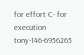for effort C- for execution
tony-146-6956265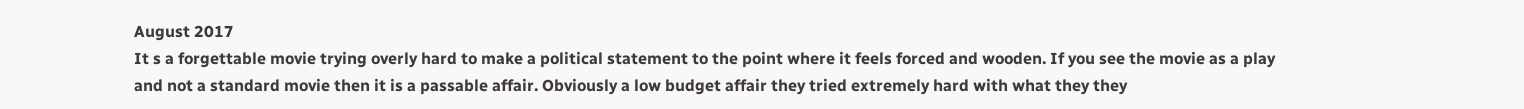August 2017
It s a forgettable movie trying overly hard to make a political statement to the point where it feels forced and wooden. If you see the movie as a play and not a standard movie then it is a passable affair. Obviously a low budget affair they tried extremely hard with what they they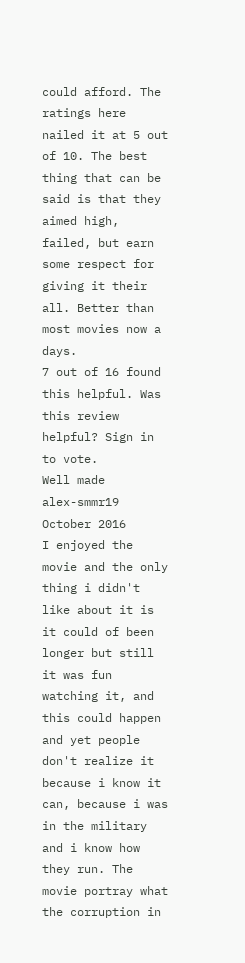could afford. The ratings here nailed it at 5 out of 10. The best thing that can be said is that they aimed high, failed, but earn some respect for giving it their all. Better than most movies now a days.
7 out of 16 found this helpful. Was this review helpful? Sign in to vote.
Well made
alex-smmr19 October 2016
I enjoyed the movie and the only thing i didn't like about it is it could of been longer but still it was fun watching it, and this could happen and yet people don't realize it because i know it can, because i was in the military and i know how they run. The movie portray what the corruption in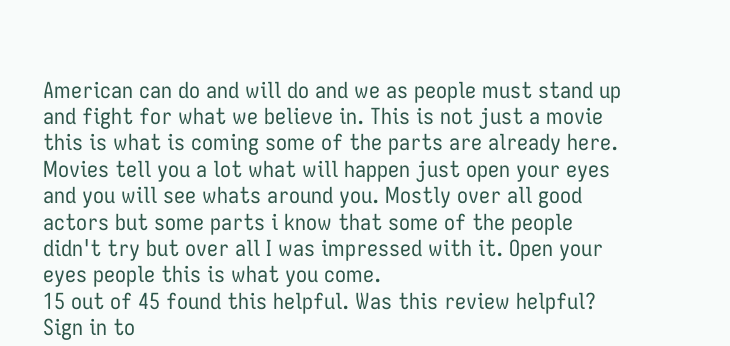American can do and will do and we as people must stand up and fight for what we believe in. This is not just a movie this is what is coming some of the parts are already here. Movies tell you a lot what will happen just open your eyes and you will see whats around you. Mostly over all good actors but some parts i know that some of the people didn't try but over all I was impressed with it. Open your eyes people this is what you come.
15 out of 45 found this helpful. Was this review helpful? Sign in to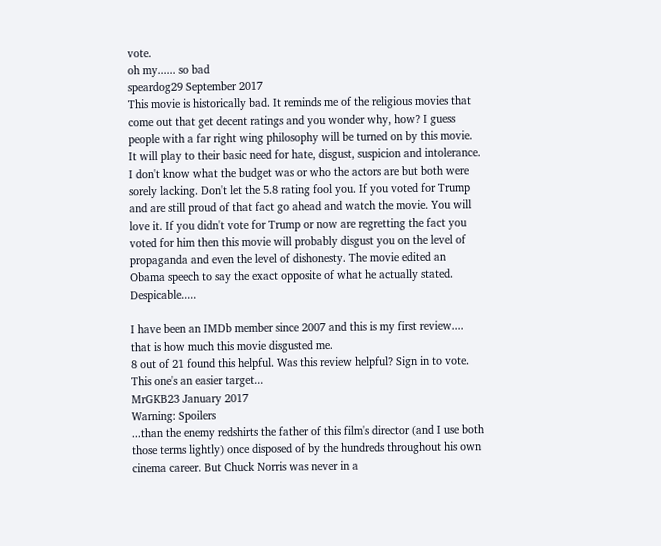vote.
oh my...... so bad
speardog29 September 2017
This movie is historically bad. It reminds me of the religious movies that come out that get decent ratings and you wonder why, how? I guess people with a far right wing philosophy will be turned on by this movie. It will play to their basic need for hate, disgust, suspicion and intolerance. I don't know what the budget was or who the actors are but both were sorely lacking. Don't let the 5.8 rating fool you. If you voted for Trump and are still proud of that fact go ahead and watch the movie. You will love it. If you didn't vote for Trump or now are regretting the fact you voted for him then this movie will probably disgust you on the level of propaganda and even the level of dishonesty. The movie edited an Obama speech to say the exact opposite of what he actually stated. Despicable.....

I have been an IMDb member since 2007 and this is my first review.... that is how much this movie disgusted me.
8 out of 21 found this helpful. Was this review helpful? Sign in to vote.
This one's an easier target...
MrGKB23 January 2017
Warning: Spoilers
...than the enemy redshirts the father of this film's director (and I use both those terms lightly) once disposed of by the hundreds throughout his own cinema career. But Chuck Norris was never in a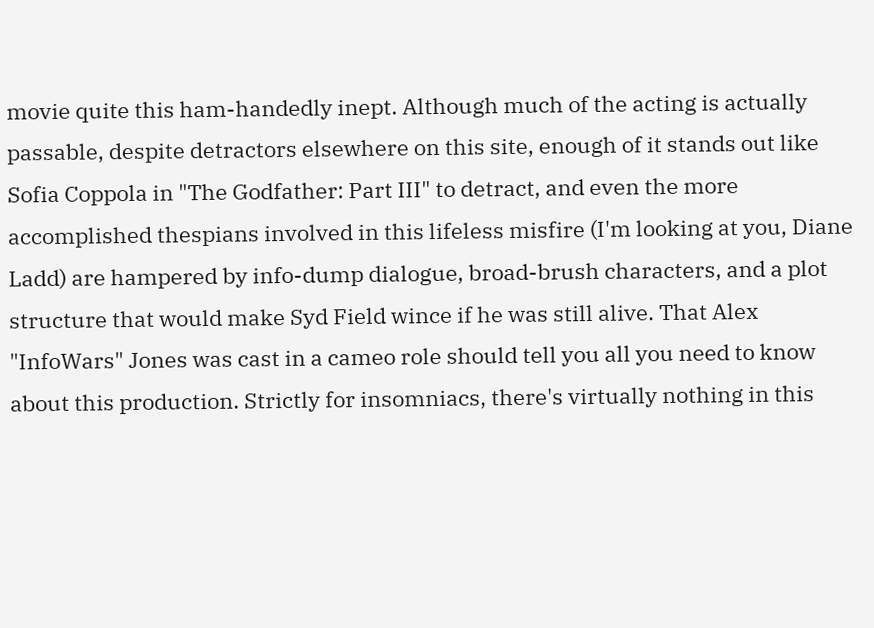movie quite this ham-handedly inept. Although much of the acting is actually passable, despite detractors elsewhere on this site, enough of it stands out like Sofia Coppola in "The Godfather: Part III" to detract, and even the more accomplished thespians involved in this lifeless misfire (I'm looking at you, Diane Ladd) are hampered by info-dump dialogue, broad-brush characters, and a plot structure that would make Syd Field wince if he was still alive. That Alex "InfoWars" Jones was cast in a cameo role should tell you all you need to know about this production. Strictly for insomniacs, there's virtually nothing in this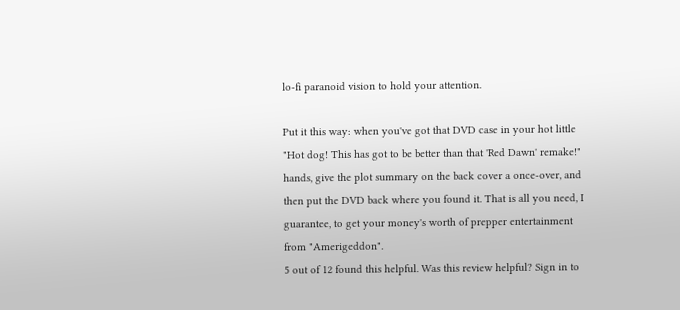lo-fi paranoid vision to hold your attention.

Put it this way: when you've got that DVD case in your hot little "Hot dog! This has got to be better than that 'Red Dawn' remake!" hands, give the plot summary on the back cover a once-over, and then put the DVD back where you found it. That is all you need, I guarantee, to get your money's worth of prepper entertainment from "Amerigeddon".
5 out of 12 found this helpful. Was this review helpful? Sign in to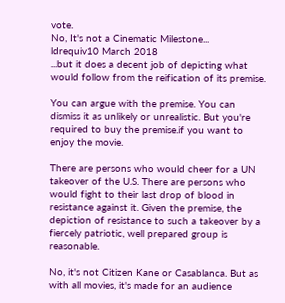vote.
No, It's not a Cinematic Milestone...
ldrequiv10 March 2018
...but it does a decent job of depicting what would follow from the reification of its premise.

You can argue with the premise. You can dismiss it as unlikely or unrealistic. But you're required to buy the premise.if you want to enjoy the movie.

There are persons who would cheer for a UN takeover of the U.S. There are persons who would fight to their last drop of blood in resistance against it. Given the premise, the depiction of resistance to such a takeover by a fiercely patriotic, well prepared group is reasonable.

No, it's not Citizen Kane or Casablanca. But as with all movies, it's made for an audience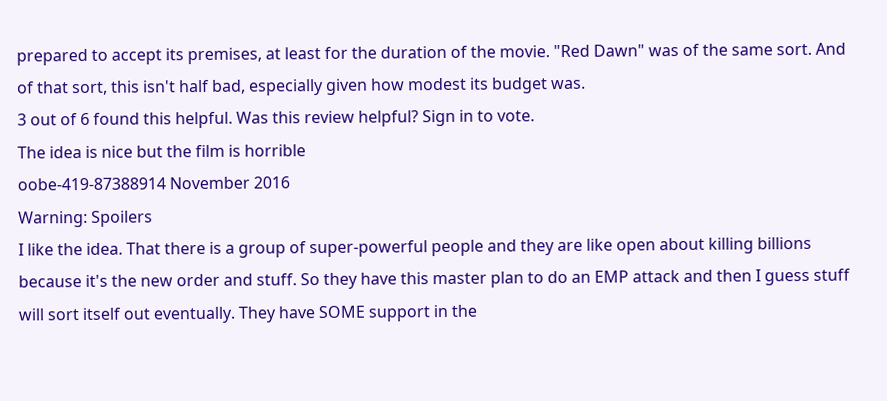prepared to accept its premises, at least for the duration of the movie. "Red Dawn" was of the same sort. And of that sort, this isn't half bad, especially given how modest its budget was.
3 out of 6 found this helpful. Was this review helpful? Sign in to vote.
The idea is nice but the film is horrible
oobe-419-87388914 November 2016
Warning: Spoilers
I like the idea. That there is a group of super-powerful people and they are like open about killing billions because it's the new order and stuff. So they have this master plan to do an EMP attack and then I guess stuff will sort itself out eventually. They have SOME support in the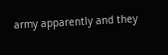army apparently and they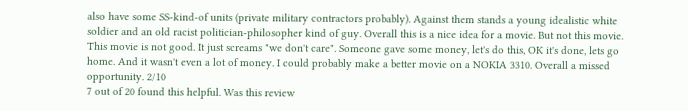also have some SS-kind-of units (private military contractors probably). Against them stands a young idealistic white soldier and an old racist politician-philosopher kind of guy. Overall this is a nice idea for a movie. But not this movie. This movie is not good. It just screams "we don't care". Someone gave some money, let's do this, OK it's done, lets go home. And it wasn't even a lot of money. I could probably make a better movie on a NOKIA 3310. Overall a missed opportunity. 2/10
7 out of 20 found this helpful. Was this review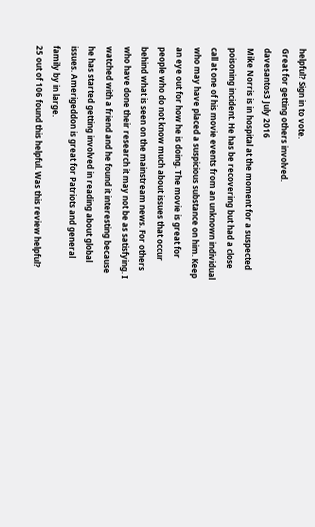helpful? Sign in to vote.
Great for getting others involved.
davesantos3 July 2016
Mike Norris is in hospital at the moment for a suspected poisoning incident. He has be recovering but had a close call at one of his movie events from an unknown individual who may have placed a suspicious substance on him. Keep an eye out for how he is doing. The movie is great for people who do not know much about issues that occur behind what is seen on the mainstream news. For others who have done their research it may not be as satisfying. I watched with a friend and he found it interesting because he has started getting involved in reading about global issues. Amerigeddon is great for Patriots and general family by in large.
25 out of 106 found this helpful. Was this review helpful?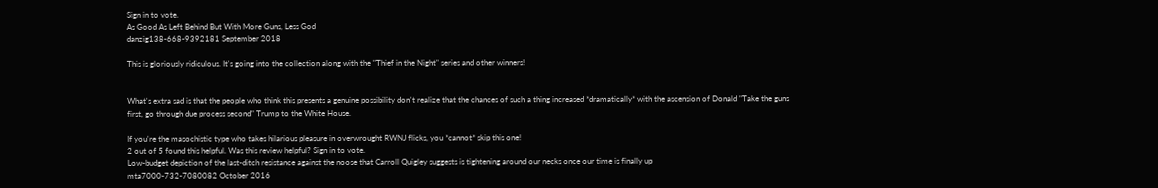Sign in to vote.
As Good As Left Behind But With More Guns, Less God
danzig138-668-9392181 September 2018

This is gloriously ridiculous. It's going into the collection along with the "Thief in the Night" series and other winners!


What's extra sad is that the people who think this presents a genuine possibility don't realize that the chances of such a thing increased *dramatically* with the ascension of Donald "Take the guns first, go through due process second" Trump to the White House.

If you're the masochistic type who takes hilarious pleasure in overwrought RWNJ flicks, you *cannot* skip this one!
2 out of 5 found this helpful. Was this review helpful? Sign in to vote.
Low-budget depiction of the last-ditch resistance against the noose that Carroll Quigley suggests is tightening around our necks once our time is finally up
mta7000-732-7080082 October 2016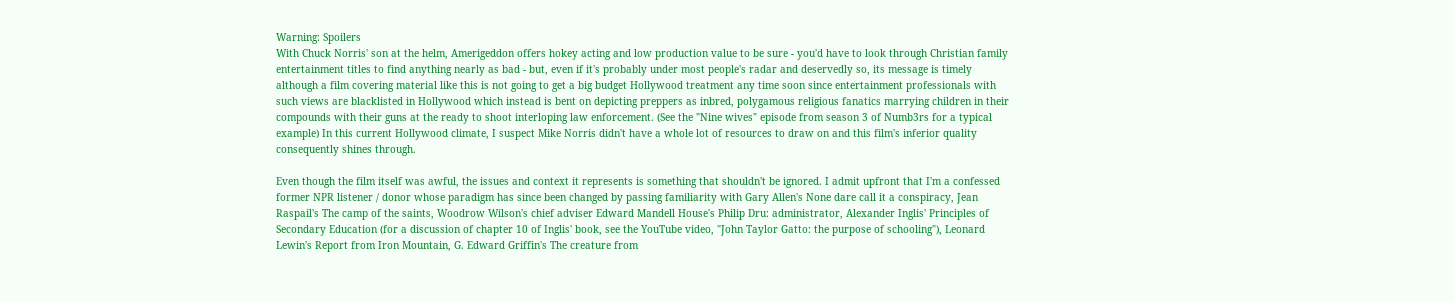Warning: Spoilers
With Chuck Norris' son at the helm, Amerigeddon offers hokey acting and low production value to be sure - you'd have to look through Christian family entertainment titles to find anything nearly as bad - but, even if it's probably under most people's radar and deservedly so, its message is timely although a film covering material like this is not going to get a big budget Hollywood treatment any time soon since entertainment professionals with such views are blacklisted in Hollywood which instead is bent on depicting preppers as inbred, polygamous religious fanatics marrying children in their compounds with their guns at the ready to shoot interloping law enforcement. (See the "Nine wives" episode from season 3 of Numb3rs for a typical example) In this current Hollywood climate, I suspect Mike Norris didn't have a whole lot of resources to draw on and this film's inferior quality consequently shines through.

Even though the film itself was awful, the issues and context it represents is something that shouldn't be ignored. I admit upfront that I'm a confessed former NPR listener / donor whose paradigm has since been changed by passing familiarity with Gary Allen's None dare call it a conspiracy, Jean Raspail's The camp of the saints, Woodrow Wilson's chief adviser Edward Mandell House's Philip Dru: administrator, Alexander Inglis' Principles of Secondary Education (for a discussion of chapter 10 of Inglis' book, see the YouTube video, "John Taylor Gatto: the purpose of schooling"), Leonard Lewin's Report from Iron Mountain, G. Edward Griffin's The creature from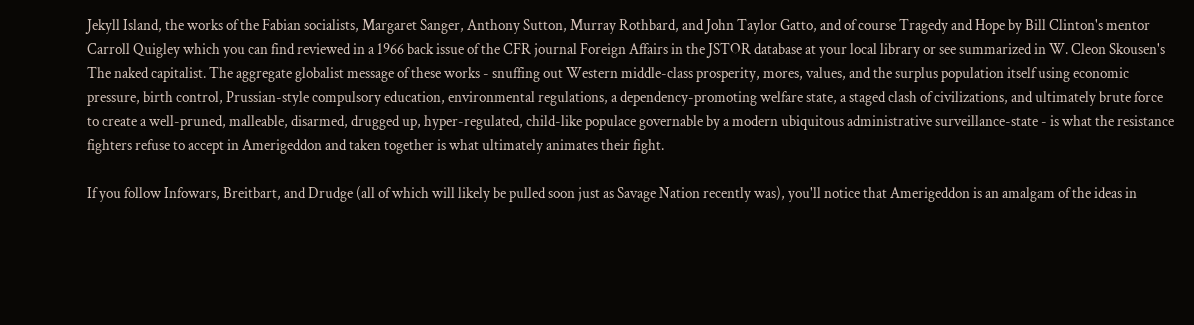Jekyll Island, the works of the Fabian socialists, Margaret Sanger, Anthony Sutton, Murray Rothbard, and John Taylor Gatto, and of course Tragedy and Hope by Bill Clinton's mentor Carroll Quigley which you can find reviewed in a 1966 back issue of the CFR journal Foreign Affairs in the JSTOR database at your local library or see summarized in W. Cleon Skousen's The naked capitalist. The aggregate globalist message of these works - snuffing out Western middle-class prosperity, mores, values, and the surplus population itself using economic pressure, birth control, Prussian-style compulsory education, environmental regulations, a dependency-promoting welfare state, a staged clash of civilizations, and ultimately brute force to create a well-pruned, malleable, disarmed, drugged up, hyper-regulated, child-like populace governable by a modern ubiquitous administrative surveillance-state - is what the resistance fighters refuse to accept in Amerigeddon and taken together is what ultimately animates their fight.

If you follow Infowars, Breitbart, and Drudge (all of which will likely be pulled soon just as Savage Nation recently was), you'll notice that Amerigeddon is an amalgam of the ideas in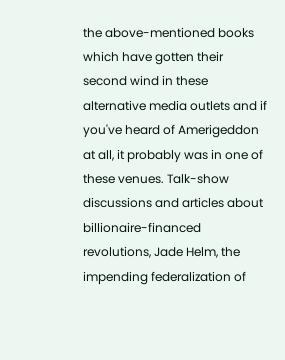the above-mentioned books which have gotten their second wind in these alternative media outlets and if you've heard of Amerigeddon at all, it probably was in one of these venues. Talk-show discussions and articles about billionaire-financed revolutions, Jade Helm, the impending federalization of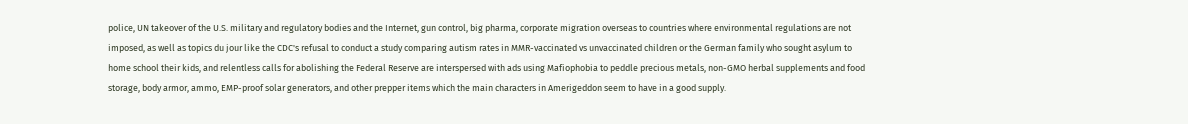police, UN takeover of the U.S. military and regulatory bodies and the Internet, gun control, big pharma, corporate migration overseas to countries where environmental regulations are not imposed, as well as topics du jour like the CDC's refusal to conduct a study comparing autism rates in MMR-vaccinated vs unvaccinated children or the German family who sought asylum to home school their kids, and relentless calls for abolishing the Federal Reserve are interspersed with ads using Mafiophobia to peddle precious metals, non-GMO herbal supplements and food storage, body armor, ammo, EMP-proof solar generators, and other prepper items which the main characters in Amerigeddon seem to have in a good supply.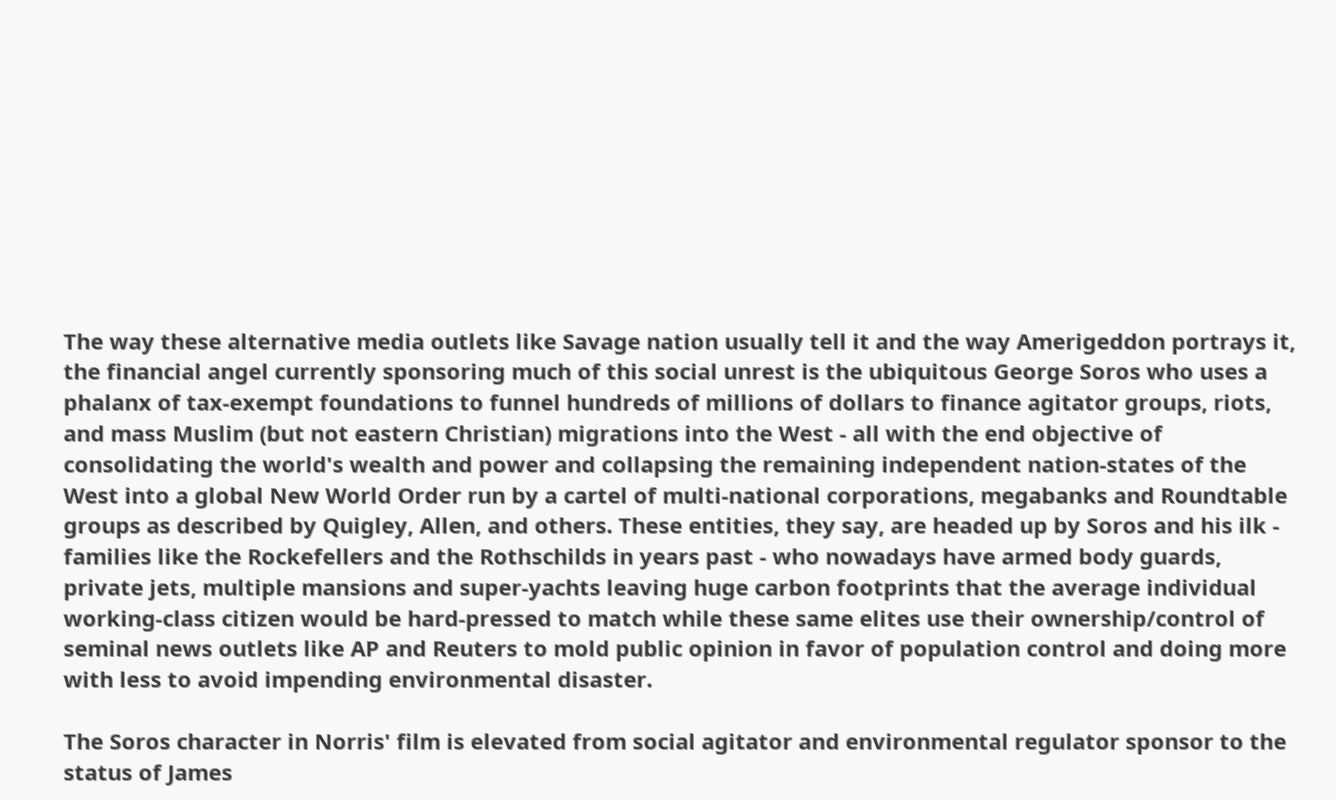The way these alternative media outlets like Savage nation usually tell it and the way Amerigeddon portrays it, the financial angel currently sponsoring much of this social unrest is the ubiquitous George Soros who uses a phalanx of tax-exempt foundations to funnel hundreds of millions of dollars to finance agitator groups, riots, and mass Muslim (but not eastern Christian) migrations into the West - all with the end objective of consolidating the world's wealth and power and collapsing the remaining independent nation-states of the West into a global New World Order run by a cartel of multi-national corporations, megabanks and Roundtable groups as described by Quigley, Allen, and others. These entities, they say, are headed up by Soros and his ilk - families like the Rockefellers and the Rothschilds in years past - who nowadays have armed body guards, private jets, multiple mansions and super-yachts leaving huge carbon footprints that the average individual working-class citizen would be hard-pressed to match while these same elites use their ownership/control of seminal news outlets like AP and Reuters to mold public opinion in favor of population control and doing more with less to avoid impending environmental disaster.

The Soros character in Norris' film is elevated from social agitator and environmental regulator sponsor to the status of James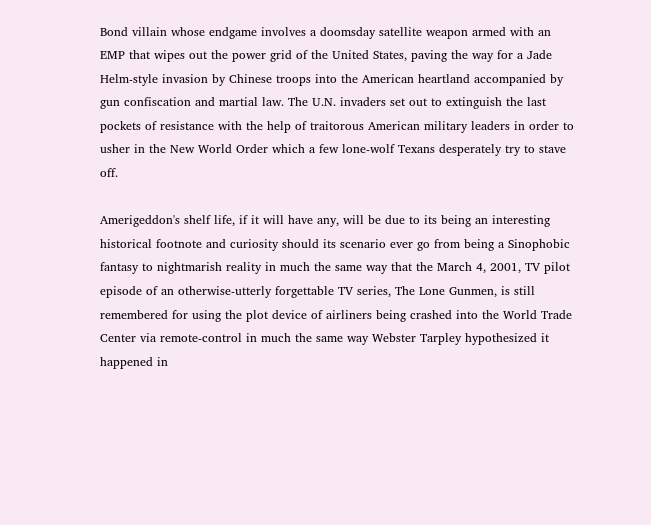Bond villain whose endgame involves a doomsday satellite weapon armed with an EMP that wipes out the power grid of the United States, paving the way for a Jade Helm-style invasion by Chinese troops into the American heartland accompanied by gun confiscation and martial law. The U.N. invaders set out to extinguish the last pockets of resistance with the help of traitorous American military leaders in order to usher in the New World Order which a few lone-wolf Texans desperately try to stave off.

Amerigeddon's shelf life, if it will have any, will be due to its being an interesting historical footnote and curiosity should its scenario ever go from being a Sinophobic fantasy to nightmarish reality in much the same way that the March 4, 2001, TV pilot episode of an otherwise-utterly forgettable TV series, The Lone Gunmen, is still remembered for using the plot device of airliners being crashed into the World Trade Center via remote-control in much the same way Webster Tarpley hypothesized it happened in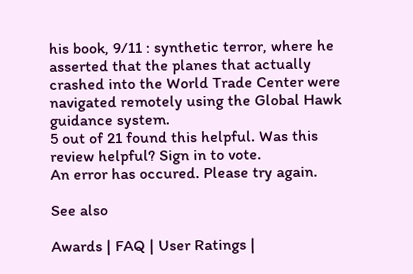his book, 9/11 : synthetic terror, where he asserted that the planes that actually crashed into the World Trade Center were navigated remotely using the Global Hawk guidance system.
5 out of 21 found this helpful. Was this review helpful? Sign in to vote.
An error has occured. Please try again.

See also

Awards | FAQ | User Ratings |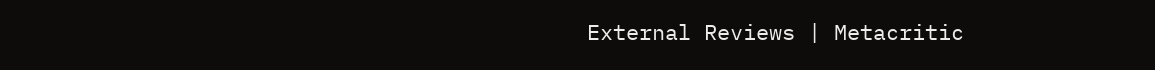External Reviews | Metacritic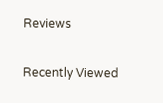Reviews

Recently Viewed